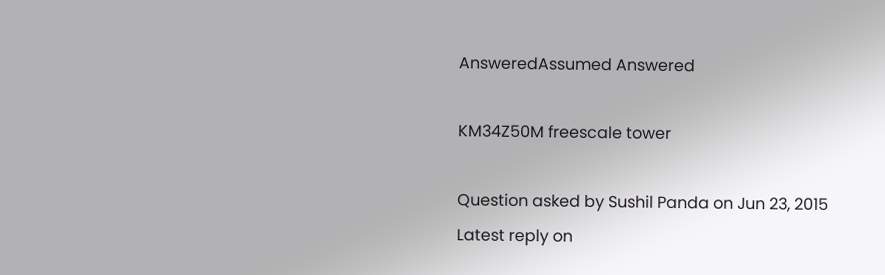AnsweredAssumed Answered

KM34Z50M freescale tower

Question asked by Sushil Panda on Jun 23, 2015
Latest reply on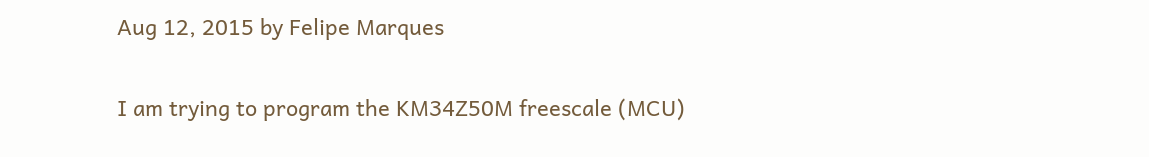Aug 12, 2015 by Felipe Marques

I am trying to program the KM34Z50M freescale (MCU)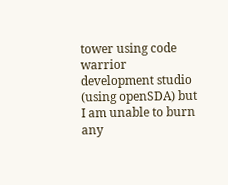tower using code warrior development studio (using openSDA) but I am unable to burn any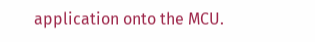application onto the MCU.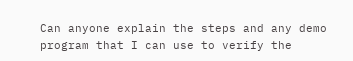Can anyone explain the steps and any demo program that I can use to verify the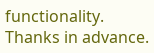functionality. Thanks in advance.